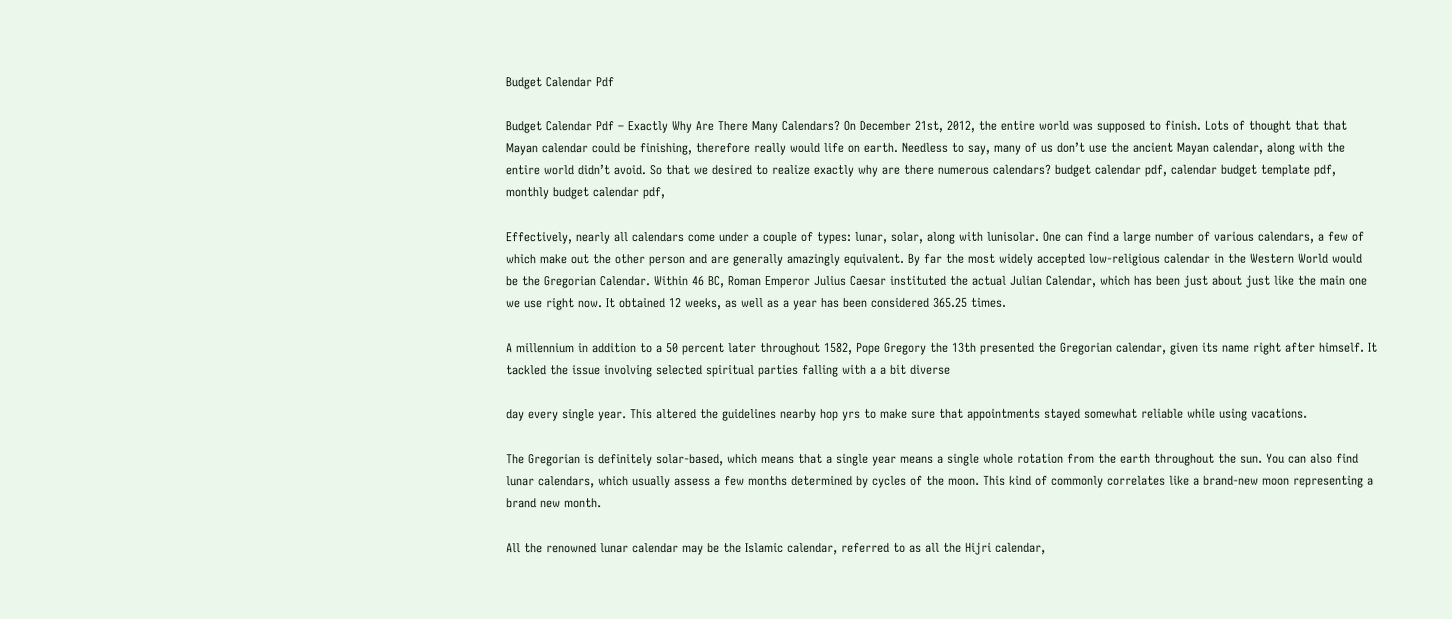Budget Calendar Pdf

Budget Calendar Pdf – Exactly Why Are There Many Calendars? On December 21st, 2012, the entire world was supposed to finish. Lots of thought that that Mayan calendar could be finishing, therefore really would life on earth. Needless to say, many of us don’t use the ancient Mayan calendar, along with the entire world didn’t avoid. So that we desired to realize exactly why are there numerous calendars? budget calendar pdf, calendar budget template pdf, monthly budget calendar pdf,

Effectively, nearly all calendars come under a couple of types: lunar, solar, along with lunisolar. One can find a large number of various calendars, a few of which make out the other person and are generally amazingly equivalent. By far the most widely accepted low-religious calendar in the Western World would be the Gregorian Calendar. Within 46 BC, Roman Emperor Julius Caesar instituted the actual Julian Calendar, which has been just about just like the main one we use right now. It obtained 12 weeks, as well as a year has been considered 365.25 times.

A millennium in addition to a 50 percent later throughout 1582, Pope Gregory the 13th presented the Gregorian calendar, given its name right after himself. It tackled the issue involving selected spiritual parties falling with a a bit diverse

day every single year. This altered the guidelines nearby hop yrs to make sure that appointments stayed somewhat reliable while using vacations.

The Gregorian is definitely solar-based, which means that a single year means a single whole rotation from the earth throughout the sun. You can also find lunar calendars, which usually assess a few months determined by cycles of the moon. This kind of commonly correlates like a brand-new moon representing a brand new month.

All the renowned lunar calendar may be the Islamic calendar, referred to as all the Hijri calendar,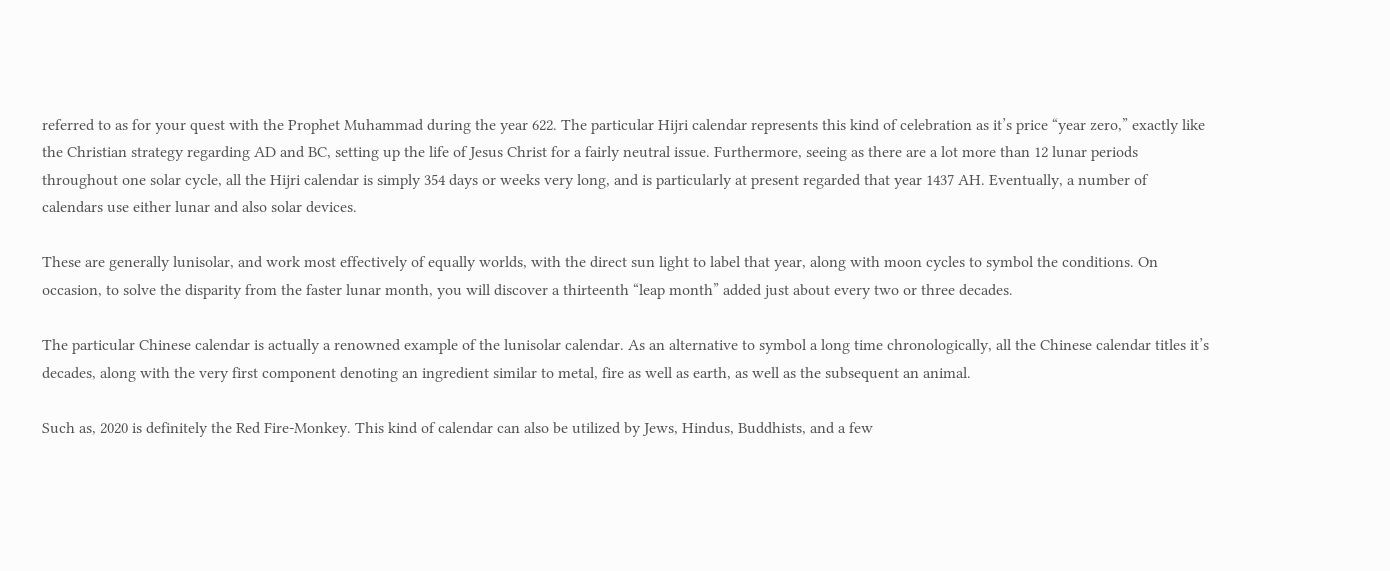referred to as for your quest with the Prophet Muhammad during the year 622. The particular Hijri calendar represents this kind of celebration as it’s price “year zero,” exactly like the Christian strategy regarding AD and BC, setting up the life of Jesus Christ for a fairly neutral issue. Furthermore, seeing as there are a lot more than 12 lunar periods throughout one solar cycle, all the Hijri calendar is simply 354 days or weeks very long, and is particularly at present regarded that year 1437 AH. Eventually, a number of calendars use either lunar and also solar devices.

These are generally lunisolar, and work most effectively of equally worlds, with the direct sun light to label that year, along with moon cycles to symbol the conditions. On occasion, to solve the disparity from the faster lunar month, you will discover a thirteenth “leap month” added just about every two or three decades.

The particular Chinese calendar is actually a renowned example of the lunisolar calendar. As an alternative to symbol a long time chronologically, all the Chinese calendar titles it’s decades, along with the very first component denoting an ingredient similar to metal, fire as well as earth, as well as the subsequent an animal.

Such as, 2020 is definitely the Red Fire-Monkey. This kind of calendar can also be utilized by Jews, Hindus, Buddhists, and a few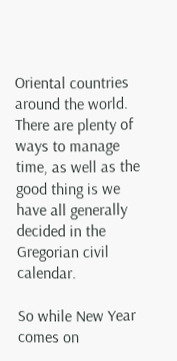Oriental countries around the world. There are plenty of ways to manage time, as well as the good thing is we have all generally decided in the Gregorian civil calendar.

So while New Year comes on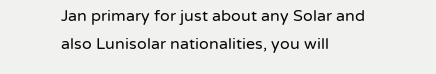Jan primary for just about any Solar and also Lunisolar nationalities, you will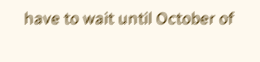have to wait until October of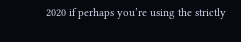2020 if perhaps you’re using the strictly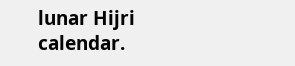lunar Hijri calendar.